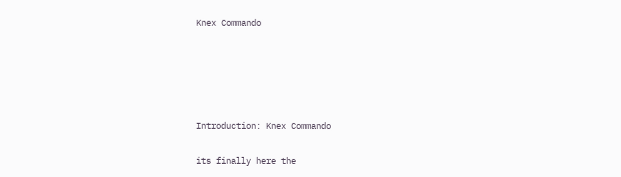Knex Commando





Introduction: Knex Commando

its finally here the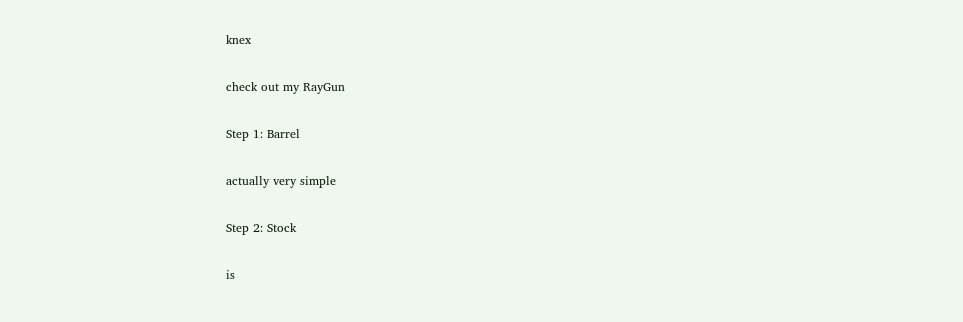knex

check out my RayGun

Step 1: Barrel

actually very simple

Step 2: Stock

is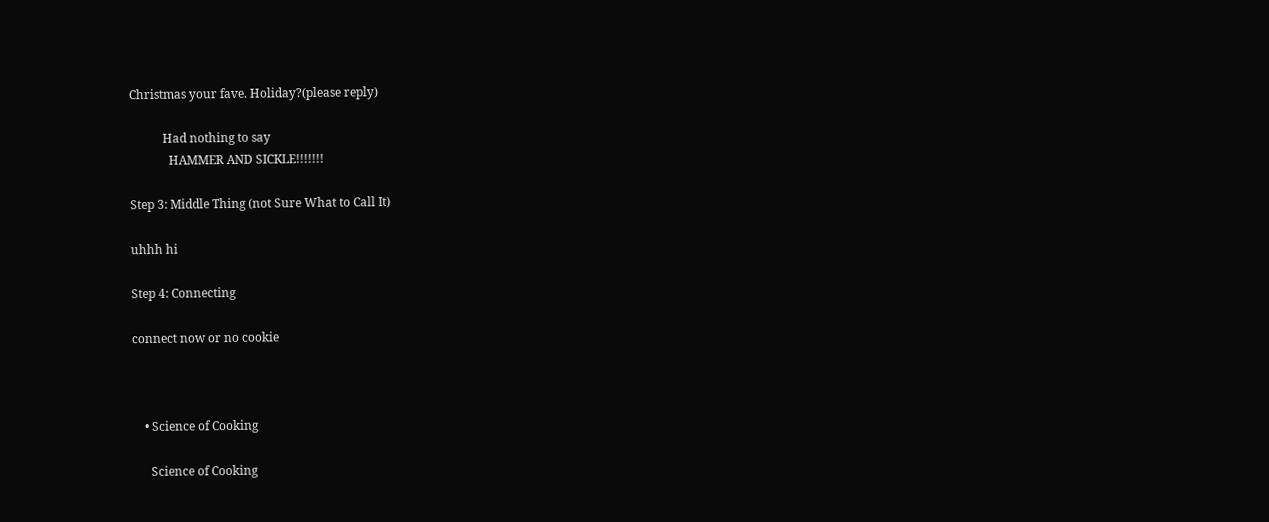Christmas your fave. Holiday?(please reply)

           Had nothing to say
             HAMMER AND SICKLE!!!!!!!

Step 3: Middle Thing (not Sure What to Call It)

uhhh hi

Step 4: Connecting

connect now or no cookie



    • Science of Cooking

      Science of Cooking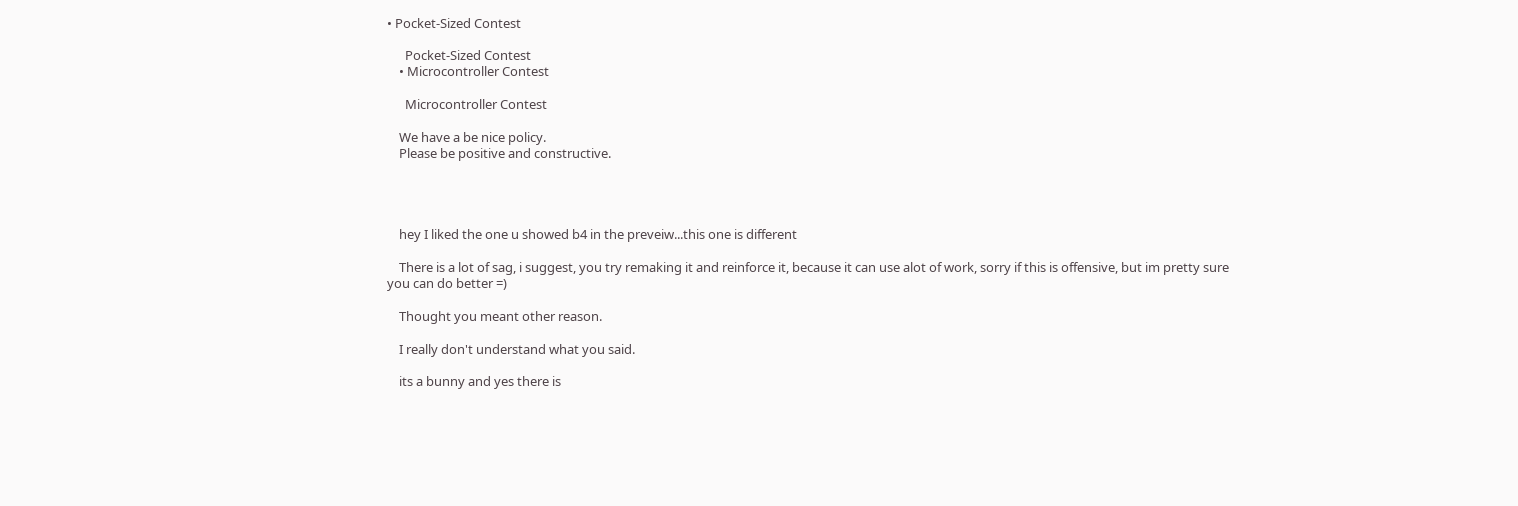• Pocket-Sized Contest

      Pocket-Sized Contest
    • Microcontroller Contest

      Microcontroller Contest

    We have a be nice policy.
    Please be positive and constructive.




    hey I liked the one u showed b4 in the preveiw...this one is different

    There is a lot of sag, i suggest, you try remaking it and reinforce it, because it can use alot of work, sorry if this is offensive, but im pretty sure you can do better =)

    Thought you meant other reason.

    I really don't understand what you said.

    its a bunny and yes there is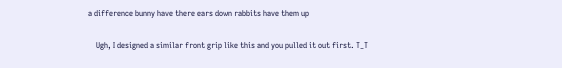a difference bunny have there ears down rabbits have them up

    Ugh, I designed a similar front grip like this and you pulled it out first. T_T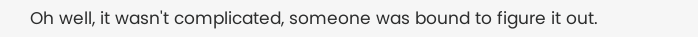Oh well, it wasn't complicated, someone was bound to figure it out.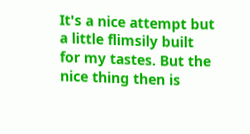It's a nice attempt but a little flimsily built for my tastes. But the nice thing then is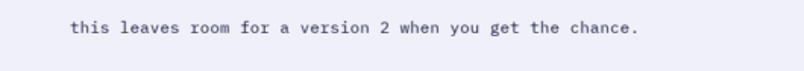this leaves room for a version 2 when you get the chance.